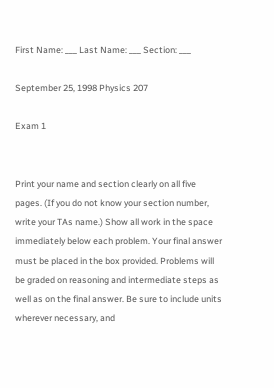First Name: ___ Last Name: ___ Section: ___

September 25, 1998 Physics 207

Exam 1


Print your name and section clearly on all five pages. (If you do not know your section number, write your TAs name.) Show all work in the space immediately below each problem. Your final answer must be placed in the box provided. Problems will be graded on reasoning and intermediate steps as well as on the final answer. Be sure to include units wherever necessary, and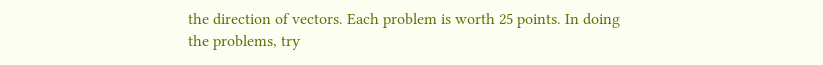the direction of vectors. Each problem is worth 25 points. In doing the problems, try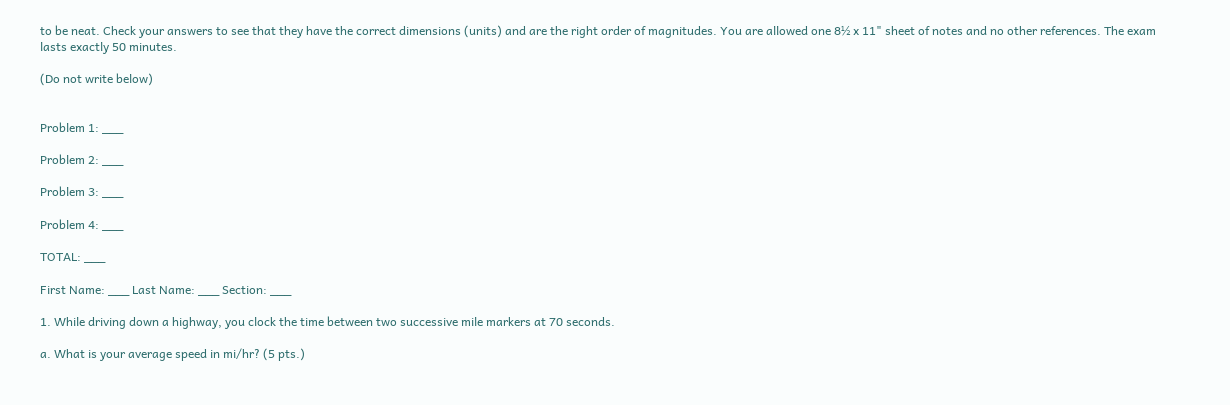to be neat. Check your answers to see that they have the correct dimensions (units) and are the right order of magnitudes. You are allowed one 8½ x 11" sheet of notes and no other references. The exam lasts exactly 50 minutes.

(Do not write below)


Problem 1: ___

Problem 2: ___

Problem 3: ___

Problem 4: ___

TOTAL: ___

First Name: ___ Last Name: ___ Section: ___

1. While driving down a highway, you clock the time between two successive mile markers at 70 seconds.

a. What is your average speed in mi/hr? (5 pts.)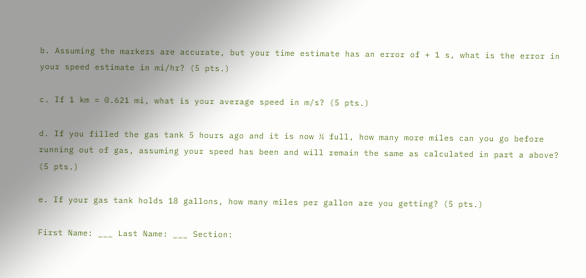b. Assuming the markers are accurate, but your time estimate has an error of + 1 s, what is the error in your speed estimate in mi/hr? (5 pts.)

c. If 1 km = 0.621 mi, what is your average speed in m/s? (5 pts.)

d. If you filled the gas tank 5 hours ago and it is now ¼ full, how many more miles can you go before running out of gas, assuming your speed has been and will remain the same as calculated in part a above? (5 pts.)

e. If your gas tank holds 18 gallons, how many miles per gallon are you getting? (5 pts.)

First Name: ___ Last Name: ___ Section: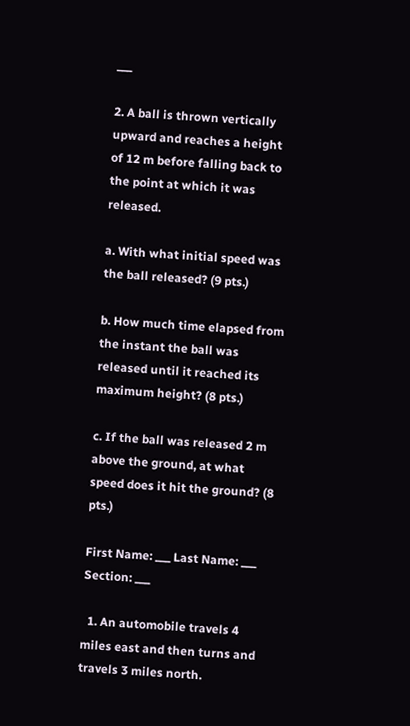___

2. A ball is thrown vertically upward and reaches a height of 12 m before falling back to the point at which it was released.

a. With what initial speed was the ball released? (9 pts.)

b. How much time elapsed from the instant the ball was released until it reached its maximum height? (8 pts.)

c. If the ball was released 2 m above the ground, at what speed does it hit the ground? (8 pts.)

First Name: ___ Last Name: ___ Section: ___

  1. An automobile travels 4 miles east and then turns and travels 3 miles north.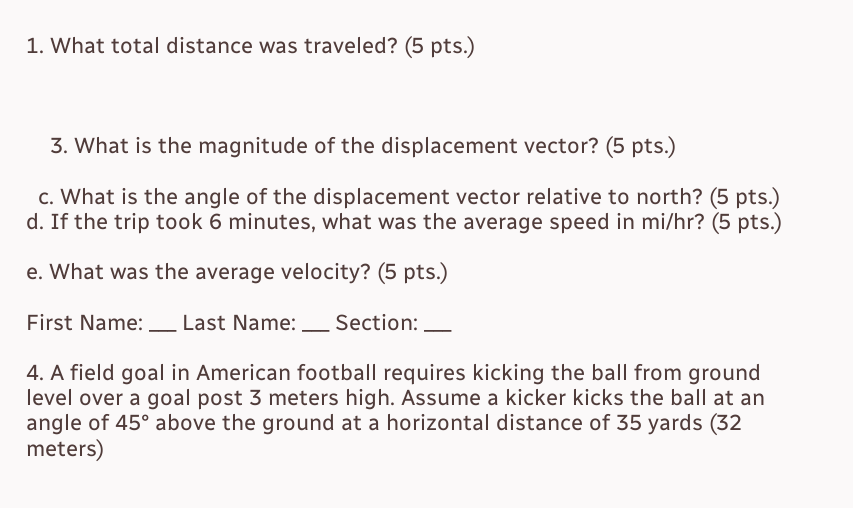1. What total distance was traveled? (5 pts.)



    3. What is the magnitude of the displacement vector? (5 pts.)

  c. What is the angle of the displacement vector relative to north? (5 pts.)
d. If the trip took 6 minutes, what was the average speed in mi/hr? (5 pts.)

e. What was the average velocity? (5 pts.)

First Name: ___ Last Name: ___ Section: ___

4. A field goal in American football requires kicking the ball from ground level over a goal post 3 meters high. Assume a kicker kicks the ball at an angle of 45° above the ground at a horizontal distance of 35 yards (32 meters)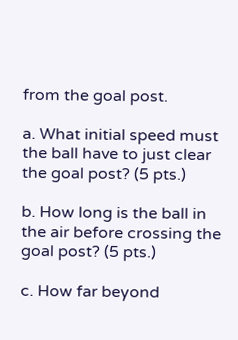from the goal post.

a. What initial speed must the ball have to just clear the goal post? (5 pts.)

b. How long is the ball in the air before crossing the goal post? (5 pts.)

c. How far beyond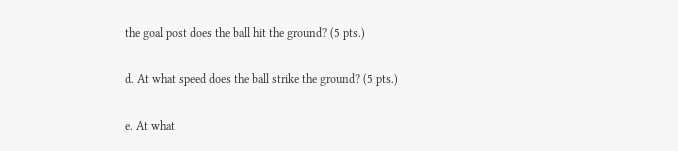the goal post does the ball hit the ground? (5 pts.)

d. At what speed does the ball strike the ground? (5 pts.)

e. At what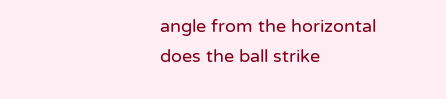angle from the horizontal does the ball strike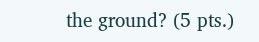the ground? (5 pts.)